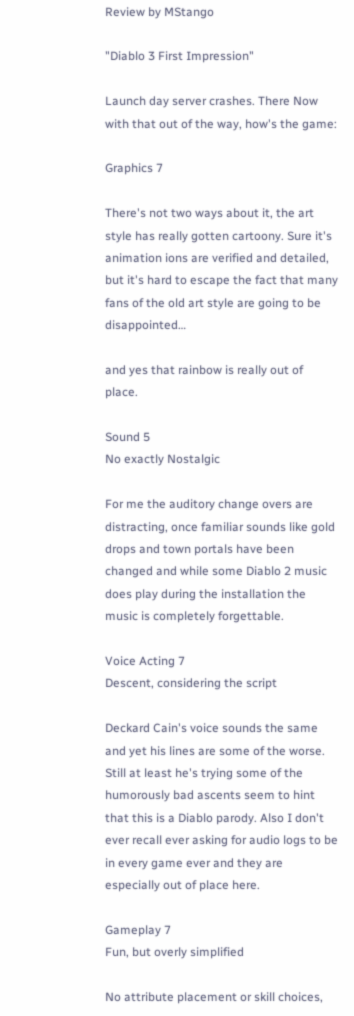Review by MStango

"Diablo 3 First Impression"

Launch day server crashes. There Now with that out of the way, how's the game:

Graphics 7

There's not two ways about it, the art style has really gotten cartoony. Sure it's animation ions are verified and detailed, but it's hard to escape the fact that many fans of the old art style are going to be disappointed…

and yes that rainbow is really out of place.

Sound 5
No exactly Nostalgic

For me the auditory change overs are distracting, once familiar sounds like gold drops and town portals have been changed and while some Diablo 2 music does play during the installation the music is completely forgettable.

Voice Acting 7
Descent, considering the script

Deckard Cain's voice sounds the same and yet his lines are some of the worse. Still at least he's trying some of the humorously bad ascents seem to hint that this is a Diablo parody. Also I don't ever recall ever asking for audio logs to be in every game ever and they are especially out of place here.

Gameplay 7
Fun, but overly simplified

No attribute placement or skill choices,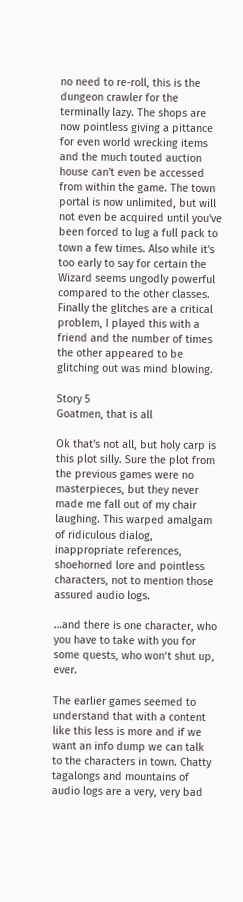no need to re-roll, this is the dungeon crawler for the terminally lazy. The shops are now pointless giving a pittance for even world wrecking items and the much touted auction house can't even be accessed from within the game. The town portal is now unlimited, but will not even be acquired until you've been forced to lug a full pack to town a few times. Also while it's too early to say for certain the Wizard seems ungodly powerful compared to the other classes. Finally the glitches are a critical problem, I played this with a friend and the number of times the other appeared to be glitching out was mind blowing.

Story 5
Goatmen, that is all

Ok that's not all, but holy carp is this plot silly. Sure the plot from the previous games were no masterpieces, but they never made me fall out of my chair laughing. This warped amalgam of ridiculous dialog, inappropriate references, shoehorned lore and pointless characters, not to mention those assured audio logs.

…and there is one character, who you have to take with you for some quests, who won‘t shut up, ever.

The earlier games seemed to understand that with a content like this less is more and if we want an info dump we can talk to the characters in town. Chatty tagalongs and mountains of audio logs are a very, very bad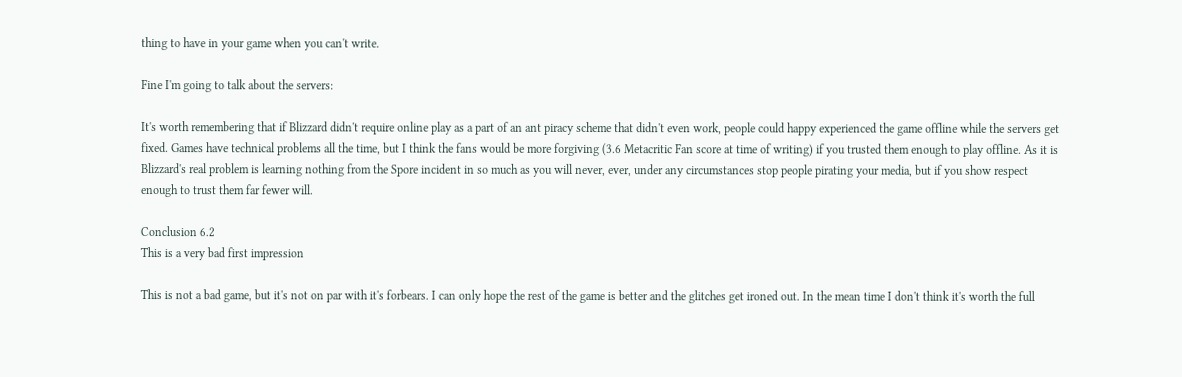thing to have in your game when you can't write.

Fine I'm going to talk about the servers:

It's worth remembering that if Blizzard didn't require online play as a part of an ant piracy scheme that didn't even work, people could happy experienced the game offline while the servers get fixed. Games have technical problems all the time, but I think the fans would be more forgiving (3.6 Metacritic Fan score at time of writing) if you trusted them enough to play offline. As it is Blizzard's real problem is learning nothing from the Spore incident in so much as you will never, ever, under any circumstances stop people pirating your media, but if you show respect enough to trust them far fewer will.

Conclusion 6.2
This is a very bad first impression

This is not a bad game, but it's not on par with it's forbears. I can only hope the rest of the game is better and the glitches get ironed out. In the mean time I don't think it's worth the full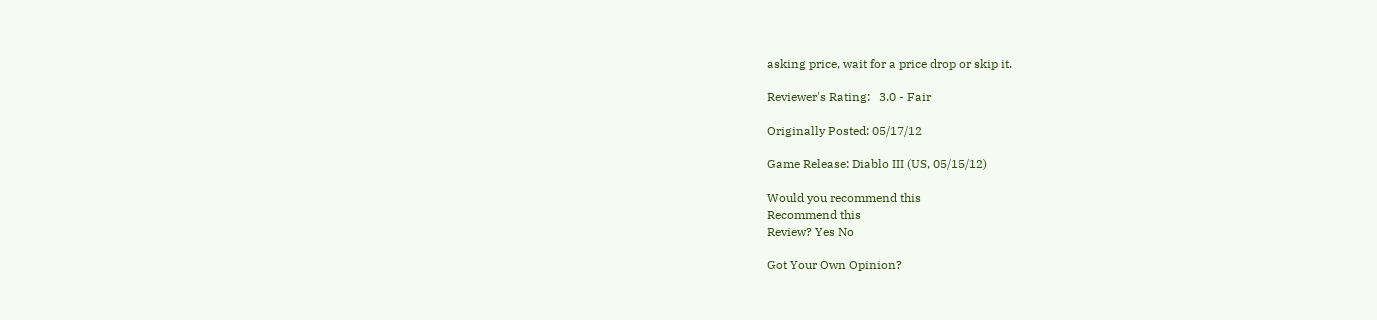asking price, wait for a price drop or skip it.

Reviewer's Rating:   3.0 - Fair

Originally Posted: 05/17/12

Game Release: Diablo III (US, 05/15/12)

Would you recommend this
Recommend this
Review? Yes No

Got Your Own Opinion?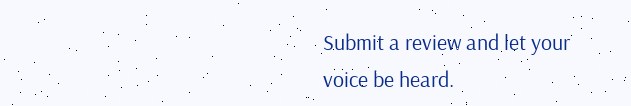Submit a review and let your voice be heard.